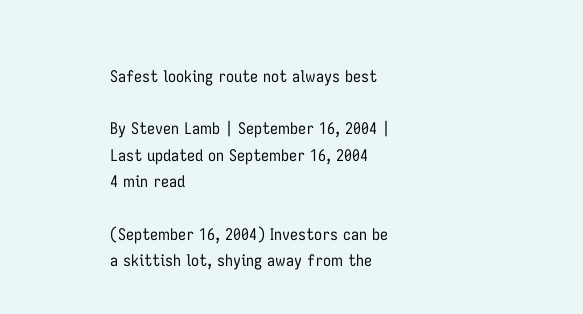Safest looking route not always best

By Steven Lamb | September 16, 2004 | Last updated on September 16, 2004
4 min read

(September 16, 2004) Investors can be a skittish lot, shying away from the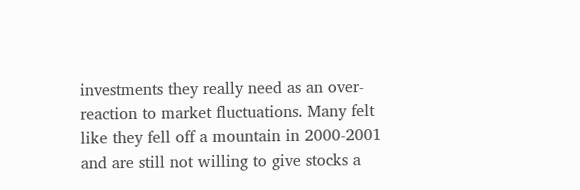investments they really need as an over-reaction to market fluctuations. Many felt like they fell off a mountain in 2000-2001 and are still not willing to give stocks a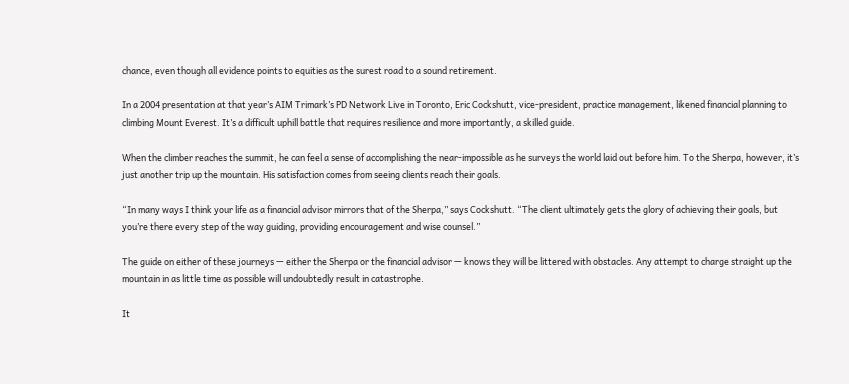chance, even though all evidence points to equities as the surest road to a sound retirement.

In a 2004 presentation at that year’s AIM Trimark’s PD Network Live in Toronto, Eric Cockshutt, vice-president, practice management, likened financial planning to climbing Mount Everest. It’s a difficult uphill battle that requires resilience and more importantly, a skilled guide.

When the climber reaches the summit, he can feel a sense of accomplishing the near-impossible as he surveys the world laid out before him. To the Sherpa, however, it’s just another trip up the mountain. His satisfaction comes from seeing clients reach their goals.

“In many ways I think your life as a financial advisor mirrors that of the Sherpa,” says Cockshutt. “The client ultimately gets the glory of achieving their goals, but you’re there every step of the way guiding, providing encouragement and wise counsel.”

The guide on either of these journeys — either the Sherpa or the financial advisor — knows they will be littered with obstacles. Any attempt to charge straight up the mountain in as little time as possible will undoubtedly result in catastrophe.

It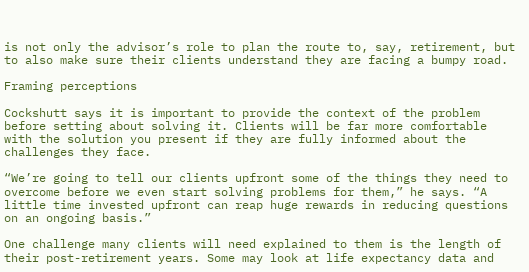is not only the advisor’s role to plan the route to, say, retirement, but to also make sure their clients understand they are facing a bumpy road.

Framing perceptions

Cockshutt says it is important to provide the context of the problem before setting about solving it. Clients will be far more comfortable with the solution you present if they are fully informed about the challenges they face.

“We’re going to tell our clients upfront some of the things they need to overcome before we even start solving problems for them,” he says. “A little time invested upfront can reap huge rewards in reducing questions on an ongoing basis.”

One challenge many clients will need explained to them is the length of their post-retirement years. Some may look at life expectancy data and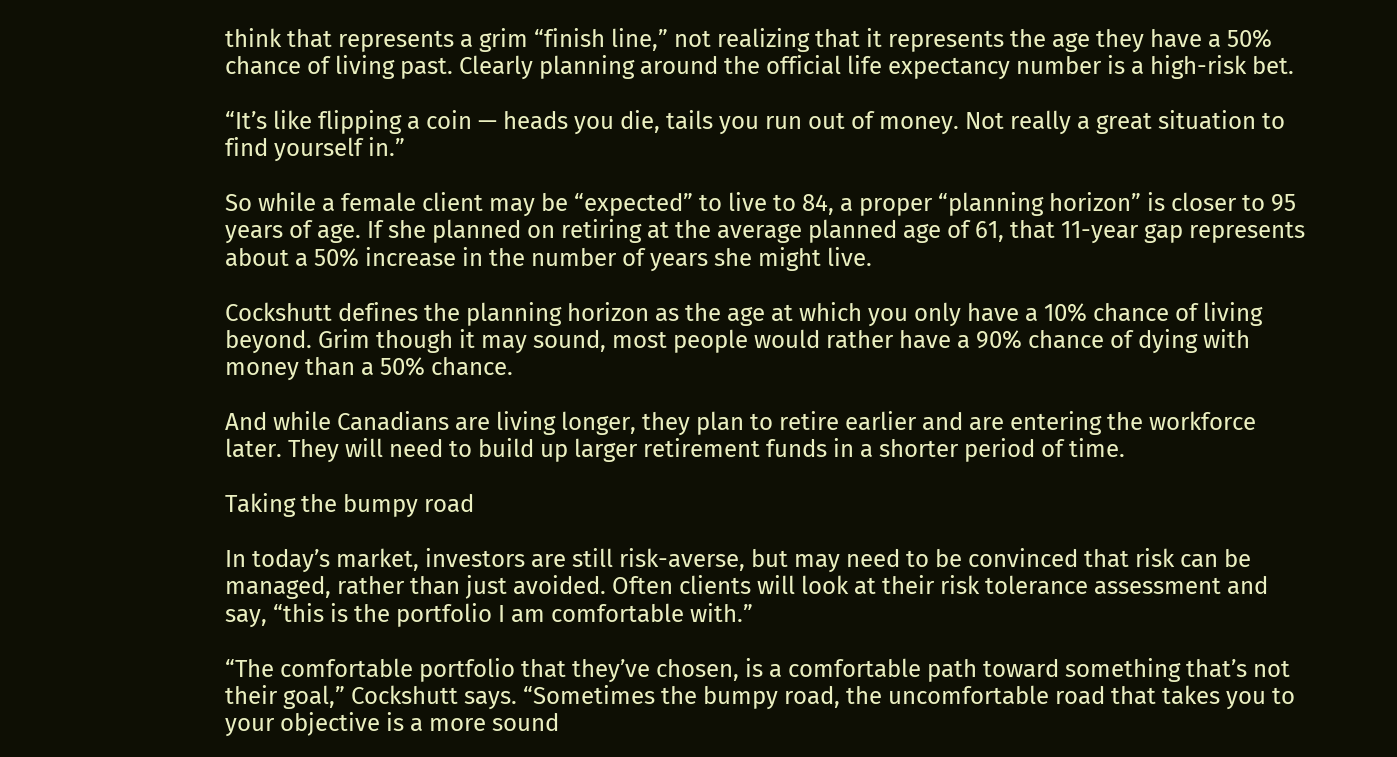think that represents a grim “finish line,” not realizing that it represents the age they have a 50% chance of living past. Clearly planning around the official life expectancy number is a high-risk bet.

“It’s like flipping a coin — heads you die, tails you run out of money. Not really a great situation to find yourself in.”

So while a female client may be “expected” to live to 84, a proper “planning horizon” is closer to 95 years of age. If she planned on retiring at the average planned age of 61, that 11-year gap represents about a 50% increase in the number of years she might live.

Cockshutt defines the planning horizon as the age at which you only have a 10% chance of living beyond. Grim though it may sound, most people would rather have a 90% chance of dying with money than a 50% chance.

And while Canadians are living longer, they plan to retire earlier and are entering the workforce later. They will need to build up larger retirement funds in a shorter period of time.

Taking the bumpy road

In today’s market, investors are still risk-averse, but may need to be convinced that risk can be managed, rather than just avoided. Often clients will look at their risk tolerance assessment and say, “this is the portfolio I am comfortable with.”

“The comfortable portfolio that they’ve chosen, is a comfortable path toward something that’s not their goal,” Cockshutt says. “Sometimes the bumpy road, the uncomfortable road that takes you to your objective is a more sound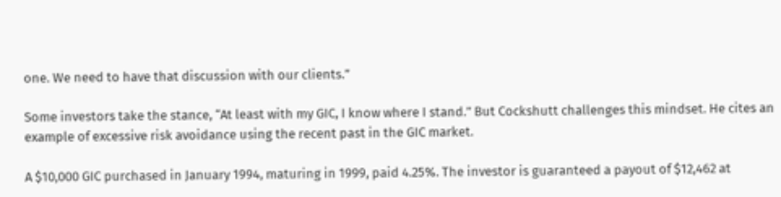one. We need to have that discussion with our clients.”

Some investors take the stance, “At least with my GIC, I know where I stand.” But Cockshutt challenges this mindset. He cites an example of excessive risk avoidance using the recent past in the GIC market.

A $10,000 GIC purchased in January 1994, maturing in 1999, paid 4.25%. The investor is guaranteed a payout of $12,462 at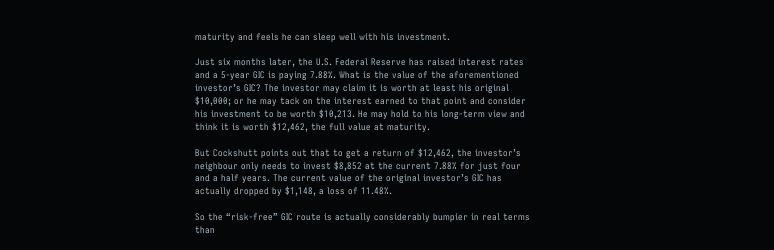maturity and feels he can sleep well with his investment.

Just six months later, the U.S. Federal Reserve has raised interest rates and a 5-year GIC is paying 7.88%. What is the value of the aforementioned investor’s GIC? The investor may claim it is worth at least his original $10,000; or he may tack on the interest earned to that point and consider his investment to be worth $10,213. He may hold to his long-term view and think it is worth $12,462, the full value at maturity.

But Cockshutt points out that to get a return of $12,462, the investor’s neighbour only needs to invest $8,852 at the current 7.88% for just four and a half years. The current value of the original investor’s GIC has actually dropped by $1,148, a loss of 11.48%.

So the “risk-free” GIC route is actually considerably bumpier in real terms than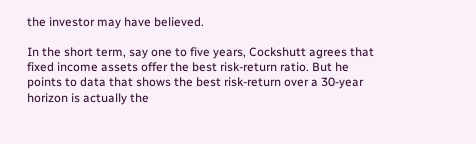the investor may have believed.

In the short term, say one to five years, Cockshutt agrees that fixed income assets offer the best risk-return ratio. But he points to data that shows the best risk-return over a 30-year horizon is actually the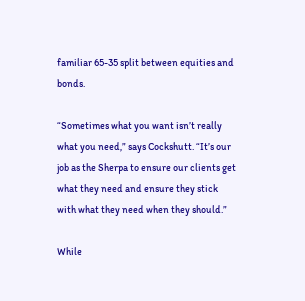familiar 65-35 split between equities and bonds.

“Sometimes what you want isn’t really what you need,” says Cockshutt. “It’s our job as the Sherpa to ensure our clients get what they need and ensure they stick with what they need when they should.”

While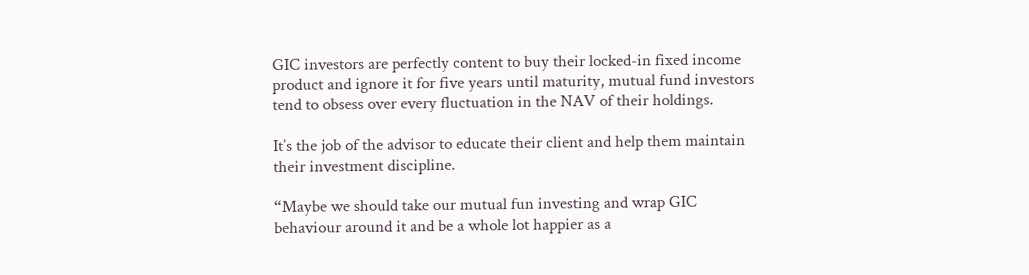GIC investors are perfectly content to buy their locked-in fixed income product and ignore it for five years until maturity, mutual fund investors tend to obsess over every fluctuation in the NAV of their holdings.

It’s the job of the advisor to educate their client and help them maintain their investment discipline.

“Maybe we should take our mutual fun investing and wrap GIC behaviour around it and be a whole lot happier as a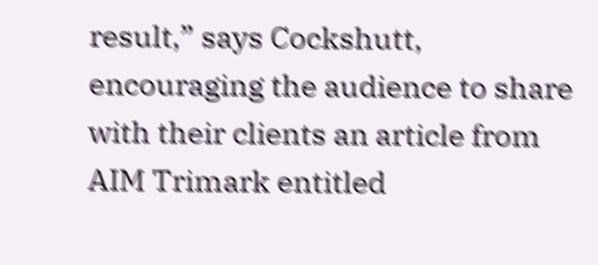result,” says Cockshutt, encouraging the audience to share with their clients an article from AIM Trimark entitled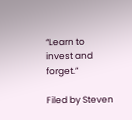“Learn to invest and forget.”

Filed by Steven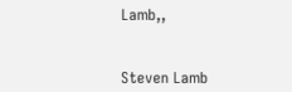Lamb,,


Steven Lamb